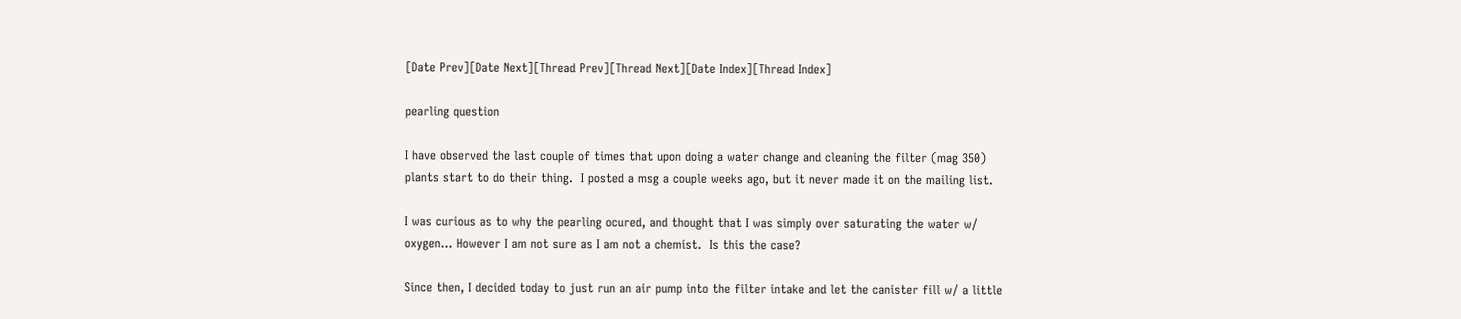[Date Prev][Date Next][Thread Prev][Thread Next][Date Index][Thread Index]

pearling question

I have observed the last couple of times that upon doing a water change and cleaning the filter (mag 350) plants start to do their thing.  I posted a msg a couple weeks ago, but it never made it on the mailing list.

I was curious as to why the pearling ocured, and thought that I was simply over saturating the water w/ oxygen... However I am not sure as I am not a chemist.  Is this the case?

Since then, I decided today to just run an air pump into the filter intake and let the canister fill w/ a little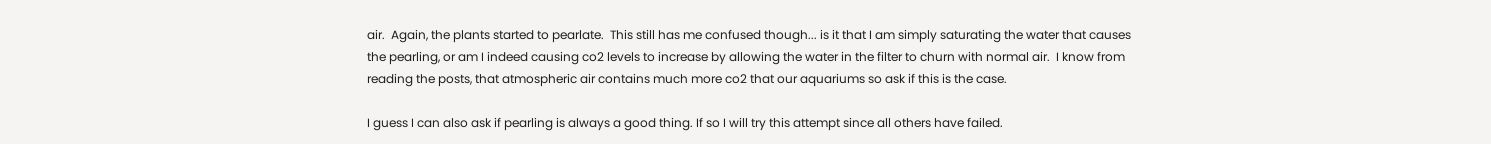air.  Again, the plants started to pearlate.  This still has me confused though... is it that I am simply saturating the water that causes the pearling, or am I indeed causing co2 levels to increase by allowing the water in the filter to churn with normal air.  I know from reading the posts, that atmospheric air contains much more co2 that our aquariums so ask if this is the case.

I guess I can also ask if pearling is always a good thing. If so I will try this attempt since all others have failed.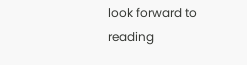look forward to reading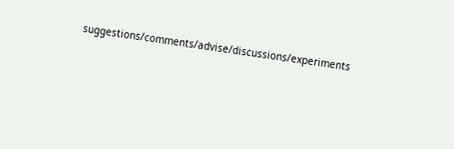suggestions/comments/advise/discussions/experiments